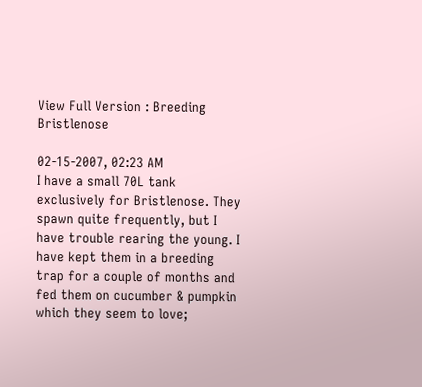View Full Version : Breeding Bristlenose

02-15-2007, 02:23 AM
I have a small 70L tank exclusively for Bristlenose. They spawn quite frequently, but I have trouble rearing the young. I have kept them in a breeding trap for a couple of months and fed them on cucumber & pumpkin which they seem to love;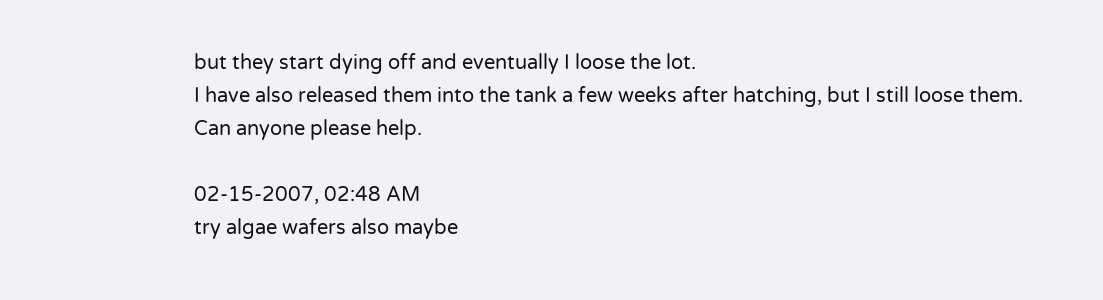but they start dying off and eventually I loose the lot.
I have also released them into the tank a few weeks after hatching, but I still loose them.
Can anyone please help.

02-15-2007, 02:48 AM
try algae wafers also maybe